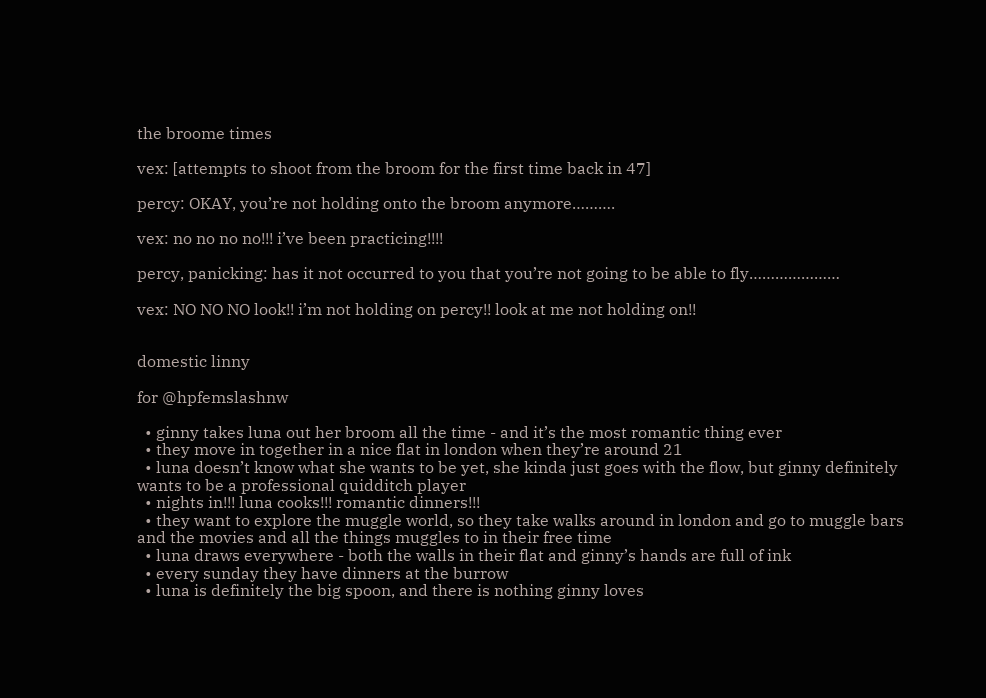the broome times

vex: [attempts to shoot from the broom for the first time back in 47]

percy: OKAY, you’re not holding onto the broom anymore……….

vex: no no no no!!! i’ve been practicing!!!!

percy, panicking: has it not occurred to you that you’re not going to be able to fly…………………

vex: NO NO NO look!! i’m not holding on percy!! look at me not holding on!!


domestic linny

for @hpfemslashnw

  • ginny takes luna out her broom all the time - and it’s the most romantic thing ever
  • they move in together in a nice flat in london when they’re around 21
  • luna doesn’t know what she wants to be yet, she kinda just goes with the flow, but ginny definitely wants to be a professional quidditch player
  • nights in!!! luna cooks!!! romantic dinners!!!
  • they want to explore the muggle world, so they take walks around in london and go to muggle bars and the movies and all the things muggles to in their free time
  • luna draws everywhere - both the walls in their flat and ginny’s hands are full of ink
  • every sunday they have dinners at the burrow
  • luna is definitely the big spoon, and there is nothing ginny loves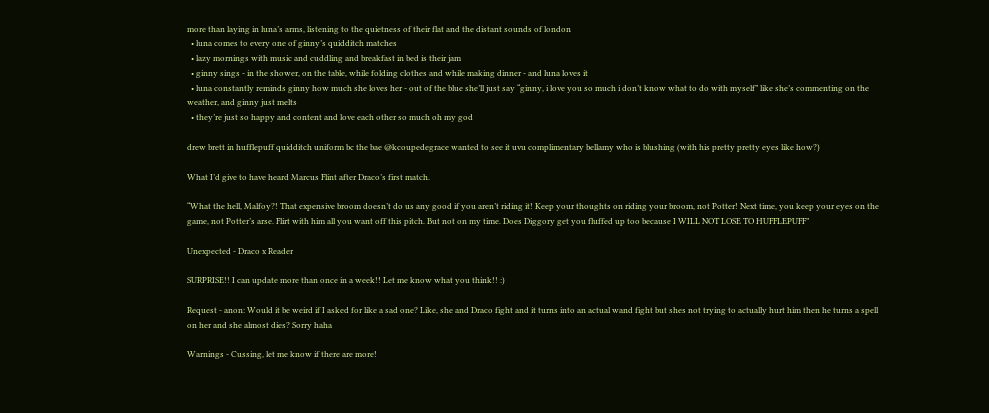more than laying in luna’s arms, listening to the quietness of their flat and the distant sounds of london
  • luna comes to every one of ginny’s quidditch matches
  • lazy mornings with music and cuddling and breakfast in bed is their jam
  • ginny sings - in the shower, on the table, while folding clothes and while making dinner - and luna loves it
  • luna constantly reminds ginny how much she loves her - out of the blue she’ll just say “ginny, i love you so much i don’t know what to do with myself” like she’s commenting on the weather, and ginny just melts
  • they’re just so happy and content and love each other so much oh my god

drew brett in hufflepuff quidditch uniform bc the bae @kcoupedegrace wanted to see it uvu complimentary bellamy who is blushing (with his pretty pretty eyes like how?)

What I’d give to have heard Marcus Flint after Draco’s first match.

“What the hell, Malfoy?! That expensive broom doesn’t do us any good if you aren’t riding it! Keep your thoughts on riding your broom, not Potter! Next time, you keep your eyes on the game, not Potter’s arse. Flirt with him all you want off this pitch. But not on my time. Does Diggory get you fluffed up too because I WILL NOT LOSE TO HUFFLEPUFF”

Unexpected - Draco x Reader

SURPRISE!! I can update more than once in a week!! Let me know what you think!! :)

Request - anon: Would it be weird if I asked for like a sad one? Like, she and Draco fight and it turns into an actual wand fight but shes not trying to actually hurt him then he turns a spell on her and she almost dies? Sorry haha

Warnings - Cussing, let me know if there are more!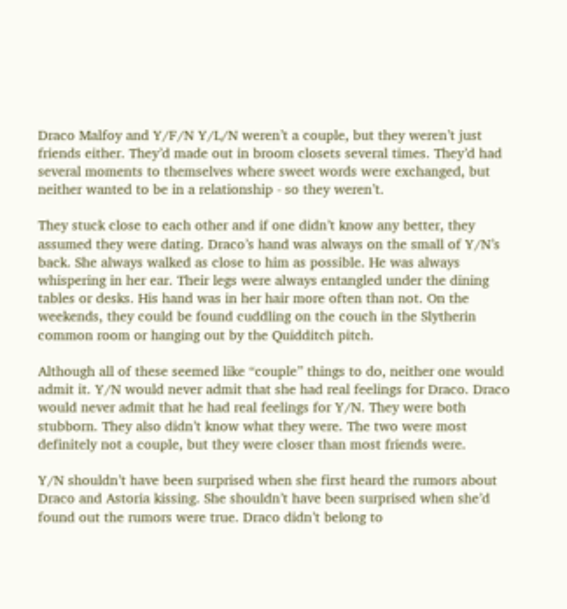Draco Malfoy and Y/F/N Y/L/N weren’t a couple, but they weren’t just friends either. They’d made out in broom closets several times. They’d had several moments to themselves where sweet words were exchanged, but neither wanted to be in a relationship - so they weren’t.

They stuck close to each other and if one didn’t know any better, they assumed they were dating. Draco’s hand was always on the small of Y/N’s back. She always walked as close to him as possible. He was always whispering in her ear. Their legs were always entangled under the dining tables or desks. His hand was in her hair more often than not. On the weekends, they could be found cuddling on the couch in the Slytherin common room or hanging out by the Quidditch pitch.

Although all of these seemed like “couple” things to do, neither one would admit it. Y/N would never admit that she had real feelings for Draco. Draco would never admit that he had real feelings for Y/N. They were both stubborn. They also didn’t know what they were. The two were most definitely not a couple, but they were closer than most friends were.

Y/N shouldn’t have been surprised when she first heard the rumors about Draco and Astoria kissing. She shouldn’t have been surprised when she’d found out the rumors were true. Draco didn’t belong to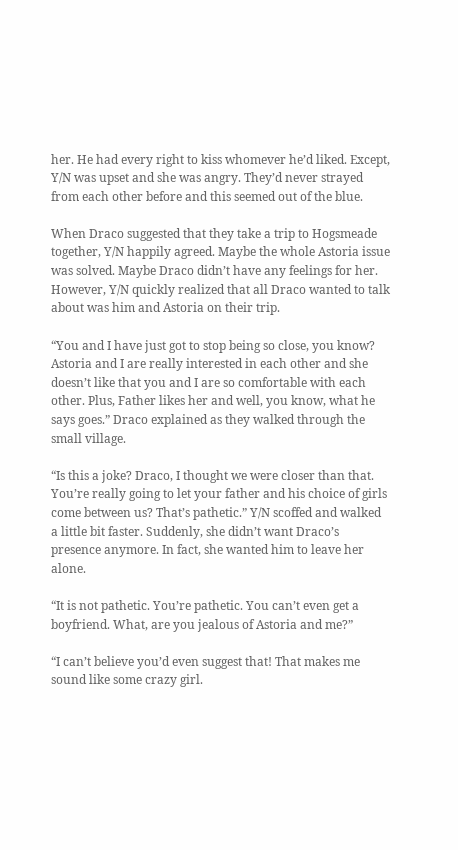her. He had every right to kiss whomever he’d liked. Except, Y/N was upset and she was angry. They’d never strayed from each other before and this seemed out of the blue.

When Draco suggested that they take a trip to Hogsmeade together, Y/N happily agreed. Maybe the whole Astoria issue was solved. Maybe Draco didn’t have any feelings for her. However, Y/N quickly realized that all Draco wanted to talk about was him and Astoria on their trip.

“You and I have just got to stop being so close, you know? Astoria and I are really interested in each other and she doesn’t like that you and I are so comfortable with each other. Plus, Father likes her and well, you know, what he says goes.” Draco explained as they walked through the small village.

“Is this a joke? Draco, I thought we were closer than that. You’re really going to let your father and his choice of girls come between us? That’s pathetic.” Y/N scoffed and walked a little bit faster. Suddenly, she didn’t want Draco’s presence anymore. In fact, she wanted him to leave her alone.

“It is not pathetic. You’re pathetic. You can’t even get a boyfriend. What, are you jealous of Astoria and me?”

“I can’t believe you’d even suggest that! That makes me sound like some crazy girl.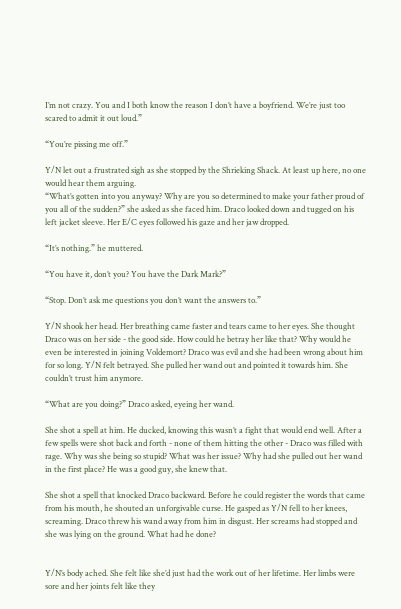I’m not crazy. You and I both know the reason I don’t have a boyfriend. We’re just too scared to admit it out loud.”

“You’re pissing me off.”

Y/N let out a frustrated sigh as she stopped by the Shrieking Shack. At least up here, no one would hear them arguing.
“What’s gotten into you anyway? Why are you so determined to make your father proud of you all of the sudden?” she asked as she faced him. Draco looked down and tugged on his left jacket sleeve. Her E/C eyes followed his gaze and her jaw dropped.

“It’s nothing.” he muttered.

“You have it, don’t you? You have the Dark Mark?”

“Stop. Don’t ask me questions you don’t want the answers to.”

Y/N shook her head. Her breathing came faster and tears came to her eyes. She thought Draco was on her side - the good side. How could he betray her like that? Why would he even be interested in joining Voldemort? Draco was evil and she had been wrong about him for so long. Y/N felt betrayed. She pulled her wand out and pointed it towards him. She couldn’t trust him anymore.

“What are you doing?” Draco asked, eyeing her wand.

She shot a spell at him. He ducked, knowing this wasn’t a fight that would end well. After a few spells were shot back and forth - none of them hitting the other - Draco was filled with rage. Why was she being so stupid? What was her issue? Why had she pulled out her wand in the first place? He was a good guy, she knew that.

She shot a spell that knocked Draco backward. Before he could register the words that came from his mouth, he shouted an unforgivable curse. He gasped as Y/N fell to her knees, screaming. Draco threw his wand away from him in disgust. Her screams had stopped and she was lying on the ground. What had he done?


Y/N’s body ached. She felt like she’d just had the work out of her lifetime. Her limbs were sore and her joints felt like they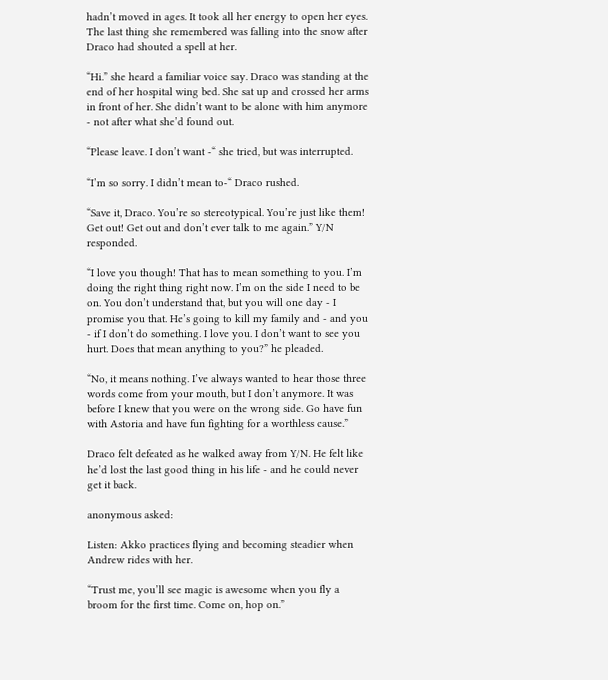hadn’t moved in ages. It took all her energy to open her eyes. The last thing she remembered was falling into the snow after Draco had shouted a spell at her.

“Hi.” she heard a familiar voice say. Draco was standing at the end of her hospital wing bed. She sat up and crossed her arms in front of her. She didn’t want to be alone with him anymore - not after what she’d found out.

“Please leave. I don’t want -“ she tried, but was interrupted.

“I’m so sorry. I didn’t mean to-“ Draco rushed.

“Save it, Draco. You’re so stereotypical. You’re just like them! Get out! Get out and don’t ever talk to me again.” Y/N responded.

“I love you though! That has to mean something to you. I’m doing the right thing right now. I’m on the side I need to be on. You don’t understand that, but you will one day - I promise you that. He’s going to kill my family and - and you - if I don’t do something. I love you. I don’t want to see you hurt. Does that mean anything to you?” he pleaded.

“No, it means nothing. I’ve always wanted to hear those three words come from your mouth, but I don’t anymore. It was before I knew that you were on the wrong side. Go have fun with Astoria and have fun fighting for a worthless cause.”

Draco felt defeated as he walked away from Y/N. He felt like he’d lost the last good thing in his life - and he could never get it back.

anonymous asked:

Listen: Akko practices flying and becoming steadier when Andrew rides with her.

“Trust me, you’ll see magic is awesome when you fly a broom for the first time. Come on, hop on.”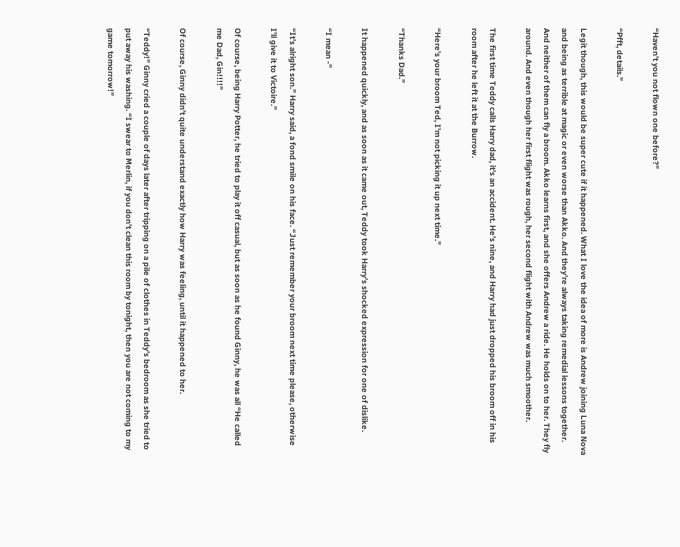“Haven’t you not flown one before?”

“Pfft, details.”

Legit though, this would be super cute if it happened. What I love the idea of more is Andrew joining Luna Nova and being as terrible at magic or even worse than Akko. And they’re always taking remedial lessons together. And neither of them can fly a broom. Akko learns first, and she offers Andrew a ride. He holds on to her. They fly around. And even though her first flight was rough, her second flight with Andrew was much smoother.

The first time Teddy calls Harry dad, it’s an accident. He’s nine, and Harry had just dropped his broom off in his room after he left it at the Burrow.

“Here’s your broom Ted, I’m not picking it up next time.”

“Thanks Dad.”

It happened quickly, and as soon as it came out, Teddy took Harry’s shocked expression for one of dislike.

“I mean -”

“It’s alright son.” Harry said, a fond smile on his face. “Just remember your broom next time please, otherwise I’ll give it to Victoire.”

Of course, being Harry Potter, he tried to play it off casual, but as soon as he found Ginny, he was all “He called me Dad, Gin!!!!”

Of course, Ginny didn’t quite understand exactly how Harry was feeling, until it happened to her.

“Teddy!” Ginny cried a couple of days later after tripping on a pile of clothes in Teddy’s bedroom as she tried to put away his washing. “I swear to Merlin, if you don’t clean this room by tonight, then you are not coming to my game tomorrow!”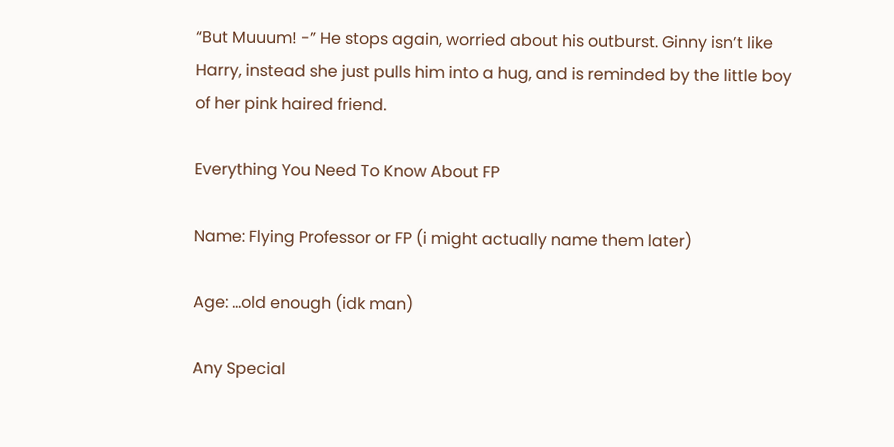“But Muuum! -” He stops again, worried about his outburst. Ginny isn’t like Harry, instead she just pulls him into a hug, and is reminded by the little boy of her pink haired friend.

Everything You Need To Know About FP

Name: Flying Professor or FP (i might actually name them later)

Age: …old enough (idk man)

Any Special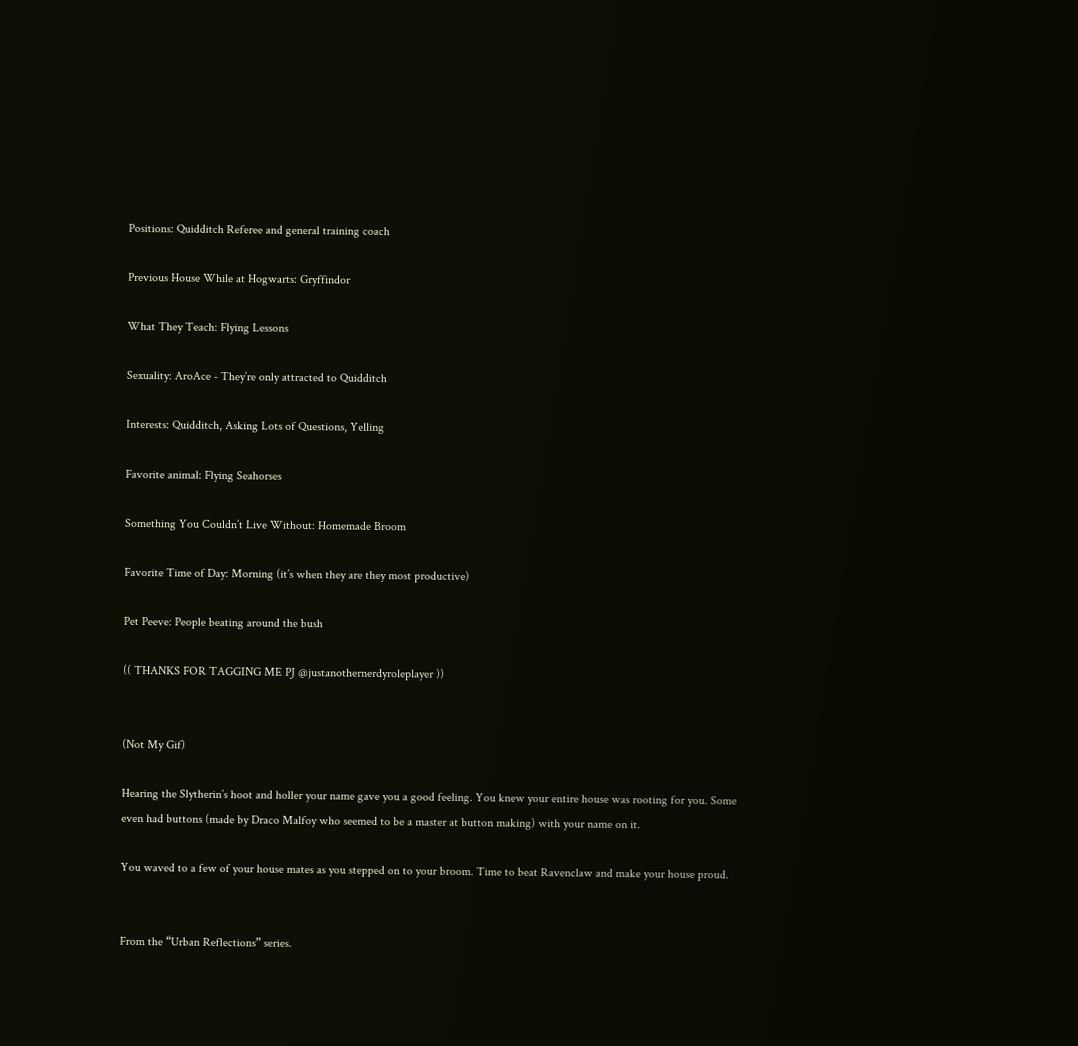Positions: Quidditch Referee and general training coach

Previous House While at Hogwarts: Gryffindor

What They Teach: Flying Lessons

Sexuality: AroAce - They’re only attracted to Quidditch

Interests: Quidditch, Asking Lots of Questions, Yelling

Favorite animal: Flying Seahorses

Something You Couldn’t Live Without: Homemade Broom

Favorite Time of Day: Morning (it’s when they are they most productive)

Pet Peeve: People beating around the bush

(( THANKS FOR TAGGING ME PJ @justanothernerdyroleplayer ))


(Not My Gif)

Hearing the Slytherin’s hoot and holler your name gave you a good feeling. You knew your entire house was rooting for you. Some even had buttons (made by Draco Malfoy who seemed to be a master at button making) with your name on it.

You waved to a few of your house mates as you stepped on to your broom. Time to beat Ravenclaw and make your house proud.


From the “Urban Reflections” series.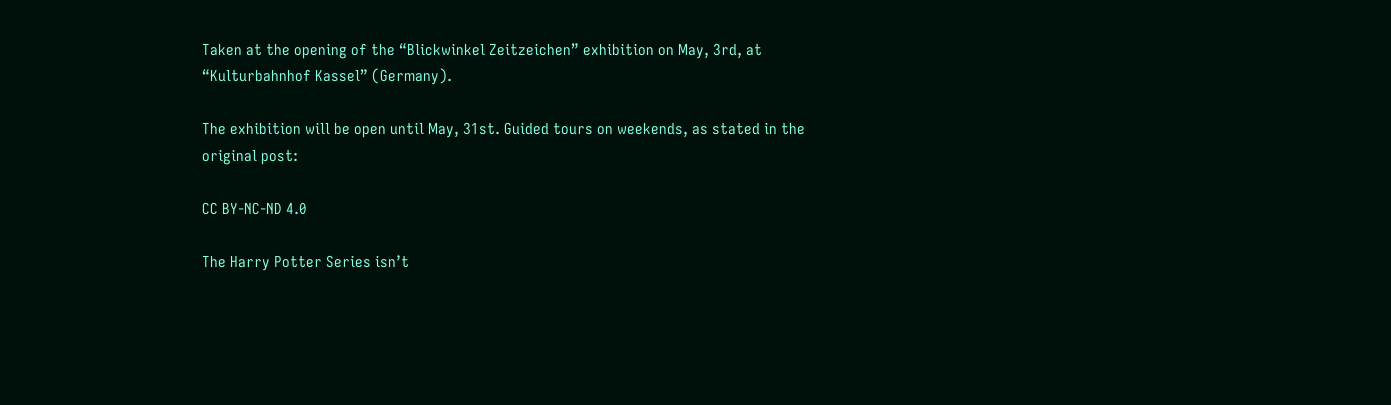Taken at the opening of the “Blickwinkel Zeitzeichen” exhibition on May, 3rd, at “Kulturbahnhof Kassel” (Germany).

The exhibition will be open until May, 31st. Guided tours on weekends, as stated in the original post:

CC BY-NC-ND 4.0

The Harry Potter Series isn’t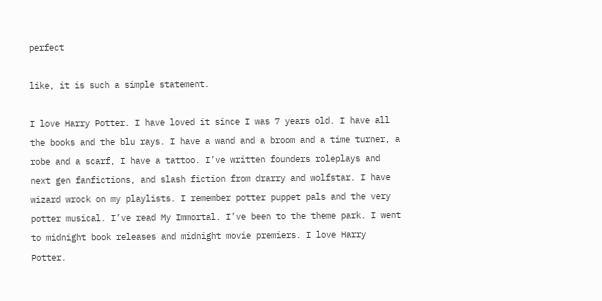perfect

like, it is such a simple statement.

I love Harry Potter. I have loved it since I was 7 years old. I have all the books and the blu rays. I have a wand and a broom and a time turner, a robe and a scarf, I have a tattoo. I’ve written founders roleplays and next gen fanfictions, and slash fiction from drarry and wolfstar. I have wizard wrock on my playlists. I remember potter puppet pals and the very potter musical. I’ve read My Immortal. I’ve been to the theme park. I went to midnight book releases and midnight movie premiers. I love Harry Potter.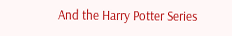And the Harry Potter Series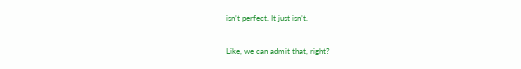isn’t perfect. It just isn’t.

Like, we can admit that, right?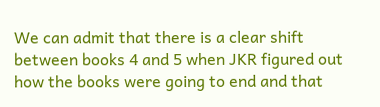We can admit that there is a clear shift between books 4 and 5 when JKR figured out how the books were going to end and that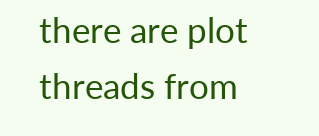there are plot threads from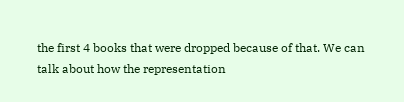the first 4 books that were dropped because of that. We can talk about how the representation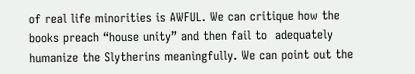of real life minorities is AWFUL. We can critique how the books preach “house unity” and then fail to  adequately humanize the Slytherins meaningfully. We can point out the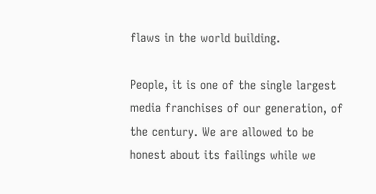flaws in the world building.

People, it is one of the single largest media franchises of our generation, of the century. We are allowed to be honest about its failings while we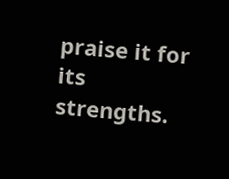praise it for its strengths.